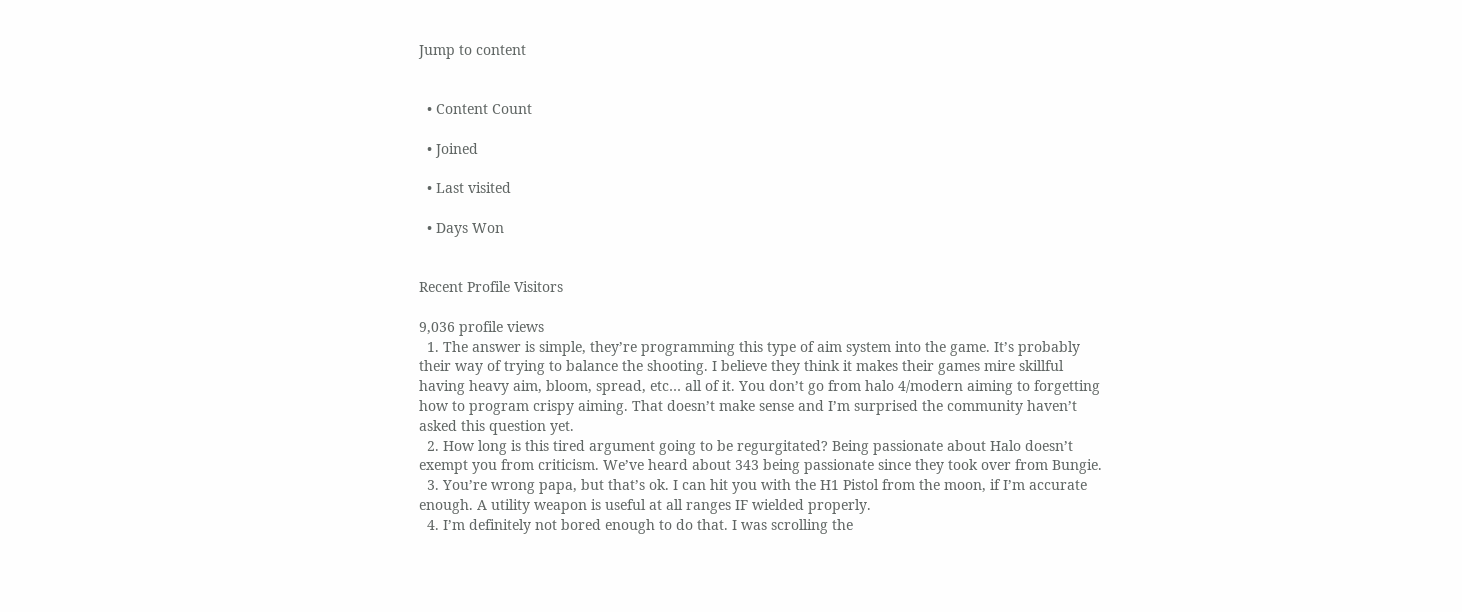Jump to content


  • Content Count

  • Joined

  • Last visited

  • Days Won


Recent Profile Visitors

9,036 profile views
  1. The answer is simple, they’re programming this type of aim system into the game. It’s probably their way of trying to balance the shooting. I believe they think it makes their games mire skillful having heavy aim, bloom, spread, etc… all of it. You don’t go from halo 4/modern aiming to forgetting how to program crispy aiming. That doesn’t make sense and I’m surprised the community haven’t asked this question yet.
  2. How long is this tired argument going to be regurgitated? Being passionate about Halo doesn’t exempt you from criticism. We’ve heard about 343 being passionate since they took over from Bungie.
  3. You’re wrong papa, but that’s ok. I can hit you with the H1 Pistol from the moon, if I’m accurate enough. A utility weapon is useful at all ranges IF wielded properly.
  4. I’m definitely not bored enough to do that. I was scrolling the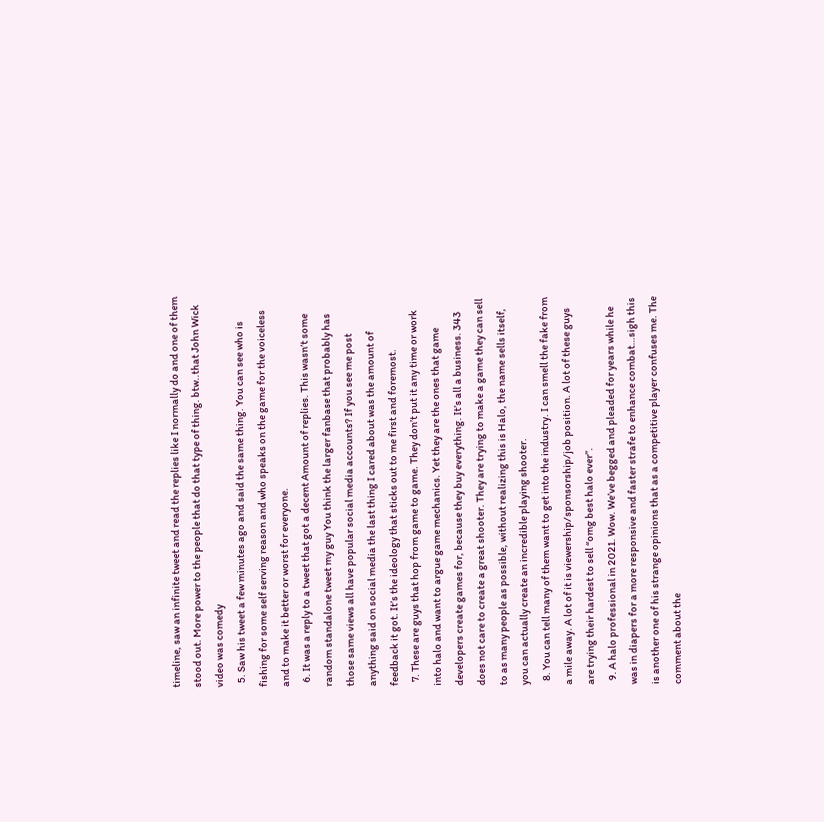timeline, saw an infinite tweet and read the replies like I normally do and one of them stood out. More power to the people that do that type of thing. btw..that John Wick video was comedy
  5. Saw his tweet a few minutes ago and said the same thing. You can see who is fishing for some self serving reason and who speaks on the game for the voiceless and to make it better or worst for everyone.
  6. It was a reply to a tweet that got a decent Amount of replies. This wasn’t some random standalone tweet my guy You think the larger fanbase that probably has those same views all have popular social media accounts? If you see me post anything said on social media the last thing I cared about was the amount of feedback it got. It’s the ideology that sticks out to me first and foremost.
  7. These are guys that hop from game to game. They don’t put it any time or work into halo and want to argue game mechanics. Yet they are the ones that game developers create games for, because they buy everything. It’s all a business. 343 does not care to create a great shooter. They are trying to make a game they can sell to as many people as possible, without realizing this is Halo, the name sells itself, you can actually create an incredible playing shooter.
  8. You can tell many of them want to get into the industry. I can smell the fake from a mile away. A lot of it is viewership/sponsorship/job position. A lot of these guys are trying their hardest to sell “omg best halo ever”.
  9. A halo professional in 2021. Wow. We’ve begged and pleaded for years while he was in diapers for a more responsive and faster strafe to enhance combat…sigh this is another one of his strange opinions that as a competitive player confuses me. The comment about the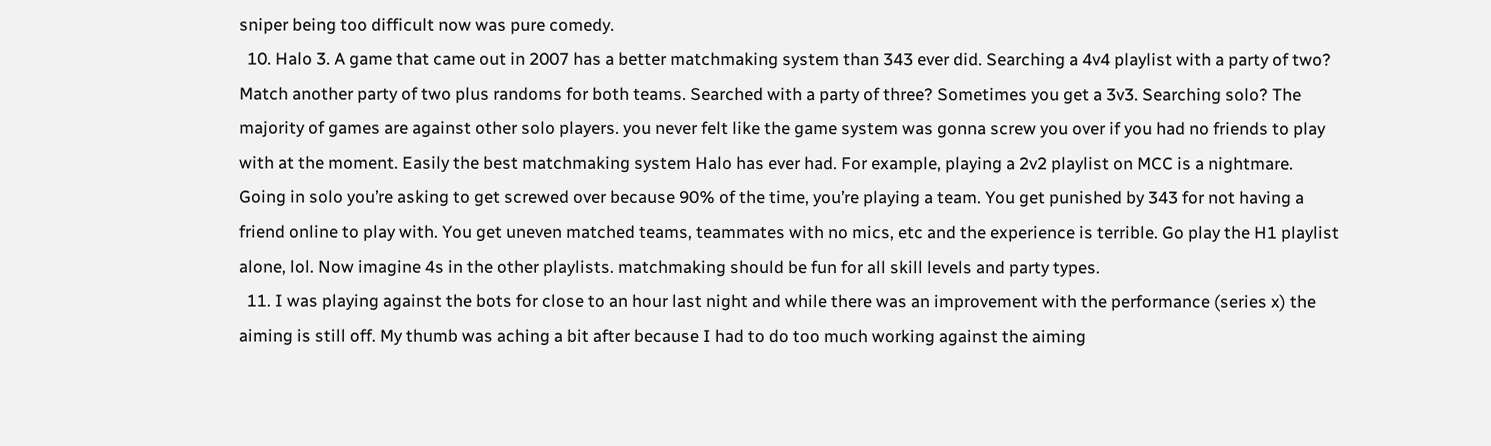sniper being too difficult now was pure comedy.
  10. Halo 3. A game that came out in 2007 has a better matchmaking system than 343 ever did. Searching a 4v4 playlist with a party of two? Match another party of two plus randoms for both teams. Searched with a party of three? Sometimes you get a 3v3. Searching solo? The majority of games are against other solo players. you never felt like the game system was gonna screw you over if you had no friends to play with at the moment. Easily the best matchmaking system Halo has ever had. For example, playing a 2v2 playlist on MCC is a nightmare. Going in solo you’re asking to get screwed over because 90% of the time, you’re playing a team. You get punished by 343 for not having a friend online to play with. You get uneven matched teams, teammates with no mics, etc and the experience is terrible. Go play the H1 playlist alone, lol. Now imagine 4s in the other playlists. matchmaking should be fun for all skill levels and party types.
  11. I was playing against the bots for close to an hour last night and while there was an improvement with the performance (series x) the aiming is still off. My thumb was aching a bit after because I had to do too much working against the aiming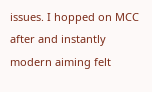issues. I hopped on MCC after and instantly modern aiming felt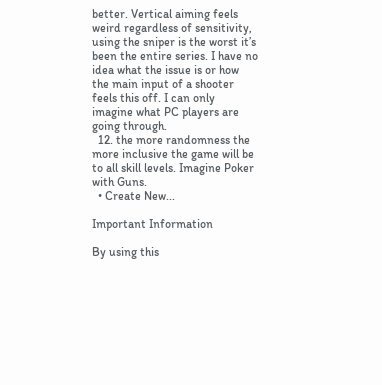better. Vertical aiming feels weird regardless of sensitivity, using the sniper is the worst it’s been the entire series. I have no idea what the issue is or how the main input of a shooter feels this off. I can only imagine what PC players are going through.
  12. the more randomness the more inclusive the game will be to all skill levels. Imagine Poker with Guns.
  • Create New...

Important Information

By using this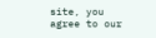site, you agree to our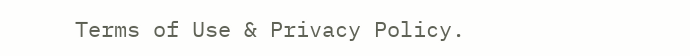Terms of Use & Privacy Policy.